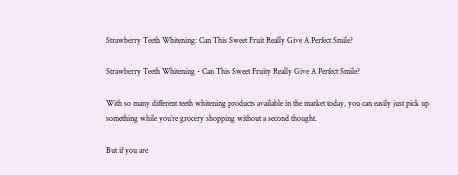Strawberry Teeth Whitening: Can This Sweet Fruit Really Give A Perfect Smile?

Strawberry Teeth Whitening - Can This Sweet Fruity Really Give A Perfect Smile?

With so many different teeth whitening products available in the market today, you can easily just pick up something while you’re grocery shopping without a second thought.

But if you are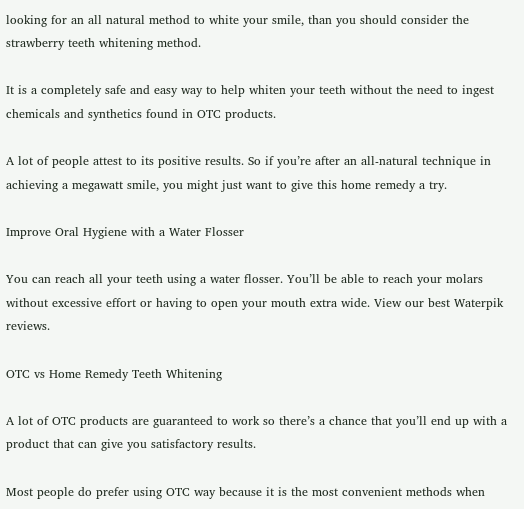looking for an all natural method to white your smile, than you should consider the strawberry teeth whitening method.

It is a completely safe and easy way to help whiten your teeth without the need to ingest chemicals and synthetics found in OTC products.

A lot of people attest to its positive results. So if you’re after an all-natural technique in achieving a megawatt smile, you might just want to give this home remedy a try.

Improve Oral Hygiene with a Water Flosser

You can reach all your teeth using a water flosser. You’ll be able to reach your molars without excessive effort or having to open your mouth extra wide. View our best Waterpik reviews.

OTC vs Home Remedy Teeth Whitening

A lot of OTC products are guaranteed to work so there’s a chance that you’ll end up with a product that can give you satisfactory results.

Most people do prefer using OTC way because it is the most convenient methods when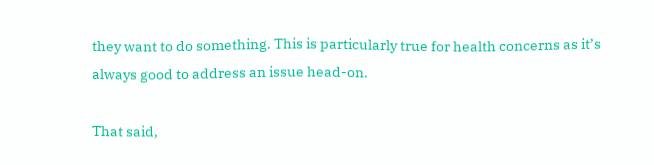they want to do something. This is particularly true for health concerns as it’s always good to address an issue head-on.

That said,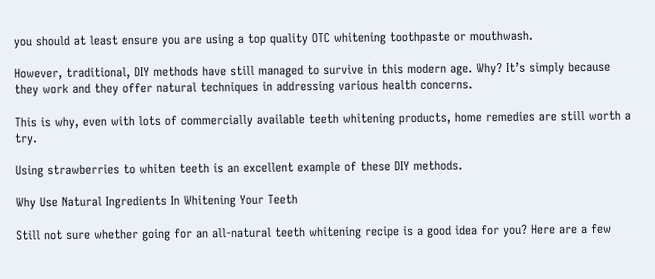you should at least ensure you are using a top quality OTC whitening toothpaste or mouthwash.

However, traditional, DIY methods have still managed to survive in this modern age. Why? It’s simply because they work and they offer natural techniques in addressing various health concerns.

This is why, even with lots of commercially available teeth whitening products, home remedies are still worth a try.

Using strawberries to whiten teeth is an excellent example of these DIY methods.

Why Use Natural Ingredients In Whitening Your Teeth

Still not sure whether going for an all-natural teeth whitening recipe is a good idea for you? Here are a few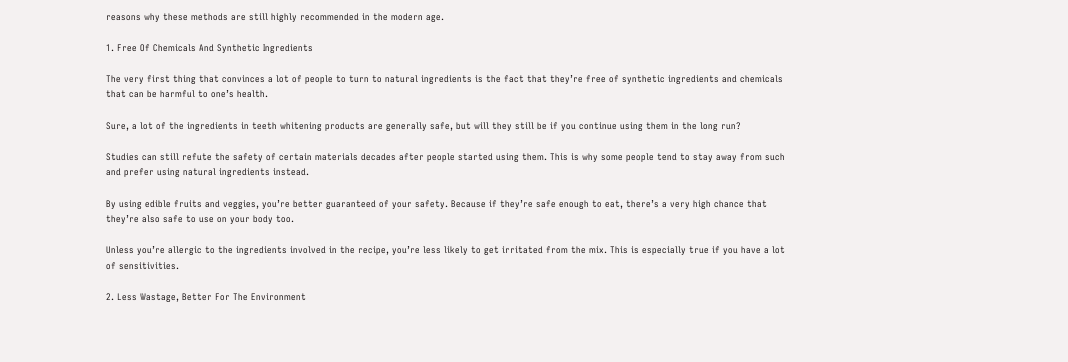reasons why these methods are still highly recommended in the modern age.

1. Free Of Chemicals And Synthetic Ingredients

The very first thing that convinces a lot of people to turn to natural ingredients is the fact that they’re free of synthetic ingredients and chemicals that can be harmful to one’s health.

Sure, a lot of the ingredients in teeth whitening products are generally safe, but will they still be if you continue using them in the long run?

Studies can still refute the safety of certain materials decades after people started using them. This is why some people tend to stay away from such and prefer using natural ingredients instead.

By using edible fruits and veggies, you’re better guaranteed of your safety. Because if they’re safe enough to eat, there’s a very high chance that they’re also safe to use on your body too.

Unless you’re allergic to the ingredients involved in the recipe, you’re less likely to get irritated from the mix. This is especially true if you have a lot of sensitivities.

2. Less Wastage, Better For The Environment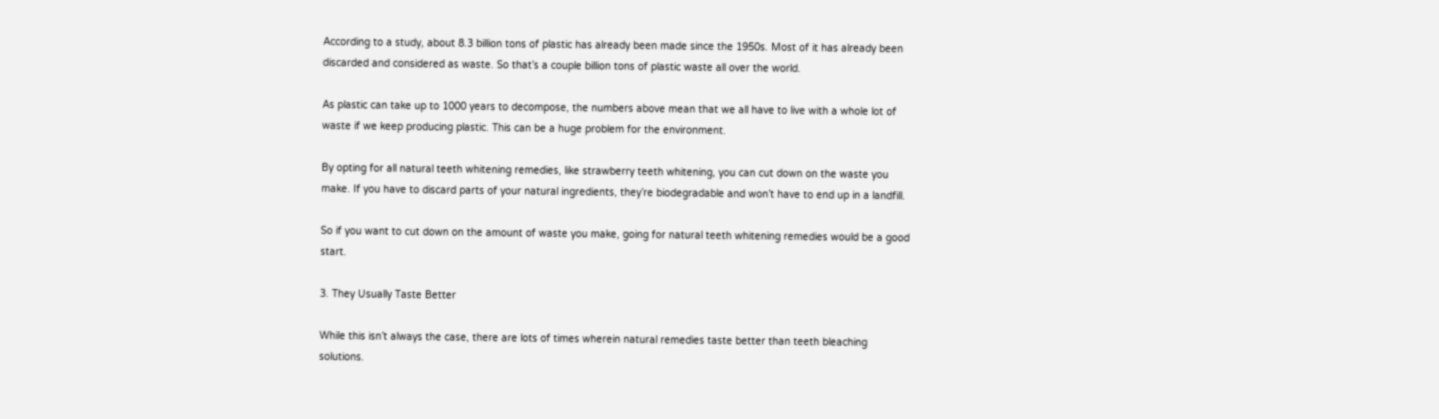According to a study, about 8.3 billion tons of plastic has already been made since the 1950s. Most of it has already been discarded and considered as waste. So that’s a couple billion tons of plastic waste all over the world.

As plastic can take up to 1000 years to decompose, the numbers above mean that we all have to live with a whole lot of waste if we keep producing plastic. This can be a huge problem for the environment.

By opting for all natural teeth whitening remedies, like strawberry teeth whitening, you can cut down on the waste you make. If you have to discard parts of your natural ingredients, they’re biodegradable and won’t have to end up in a landfill.

So if you want to cut down on the amount of waste you make, going for natural teeth whitening remedies would be a good start.

3. They Usually Taste Better

While this isn’t always the case, there are lots of times wherein natural remedies taste better than teeth bleaching solutions.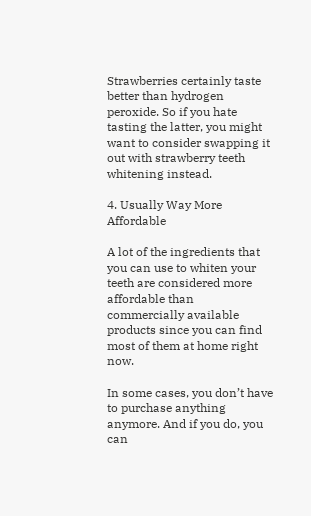Strawberries certainly taste better than hydrogen peroxide. So if you hate tasting the latter, you might want to consider swapping it out with strawberry teeth whitening instead.

4. Usually Way More Affordable

A lot of the ingredients that you can use to whiten your teeth are considered more affordable than commercially available products since you can find most of them at home right now.

In some cases, you don’t have to purchase anything anymore. And if you do, you can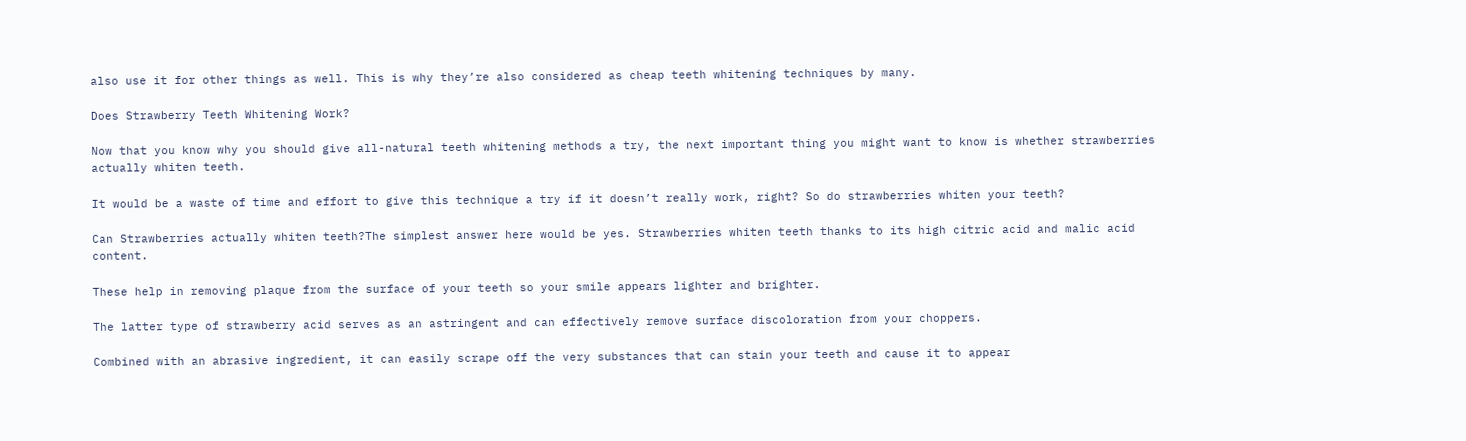also use it for other things as well. This is why they’re also considered as cheap teeth whitening techniques by many.

Does Strawberry Teeth Whitening Work?

Now that you know why you should give all-natural teeth whitening methods a try, the next important thing you might want to know is whether strawberries actually whiten teeth.

It would be a waste of time and effort to give this technique a try if it doesn’t really work, right? So do strawberries whiten your teeth?

Can Strawberries actually whiten teeth?The simplest answer here would be yes. Strawberries whiten teeth thanks to its high citric acid and malic acid content.

These help in removing plaque from the surface of your teeth so your smile appears lighter and brighter.

The latter type of strawberry acid serves as an astringent and can effectively remove surface discoloration from your choppers.

Combined with an abrasive ingredient, it can easily scrape off the very substances that can stain your teeth and cause it to appear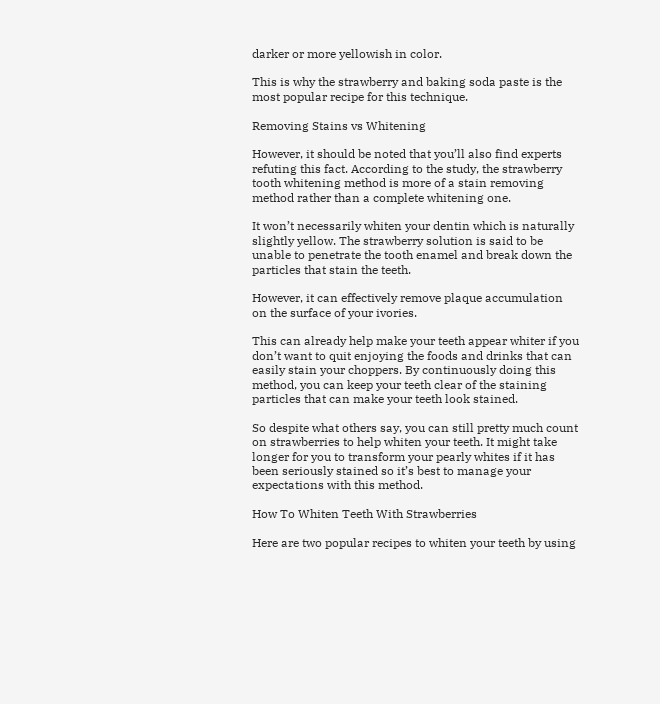darker or more yellowish in color.

This is why the strawberry and baking soda paste is the most popular recipe for this technique.

Removing Stains vs Whitening

However, it should be noted that you’ll also find experts refuting this fact. According to the study, the strawberry tooth whitening method is more of a stain removing method rather than a complete whitening one.

It won’t necessarily whiten your dentin which is naturally slightly yellow. The strawberry solution is said to be unable to penetrate the tooth enamel and break down the particles that stain the teeth.

However, it can effectively remove plaque accumulation on the surface of your ivories.

This can already help make your teeth appear whiter if you don’t want to quit enjoying the foods and drinks that can easily stain your choppers. By continuously doing this method, you can keep your teeth clear of the staining particles that can make your teeth look stained.

So despite what others say, you can still pretty much count on strawberries to help whiten your teeth. It might take longer for you to transform your pearly whites if it has been seriously stained so it’s best to manage your expectations with this method.

How To Whiten Teeth With Strawberries

Here are two popular recipes to whiten your teeth by using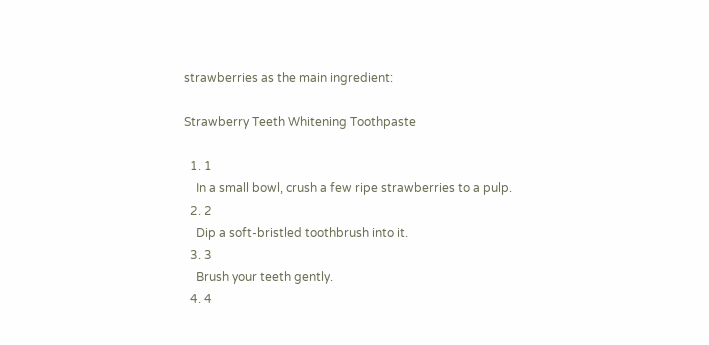strawberries as the main ingredient:

Strawberry Teeth Whitening Toothpaste

  1. 1
    In a small bowl, crush a few ripe strawberries to a pulp.
  2. 2
    Dip a soft-bristled toothbrush into it.
  3. 3
    Brush your teeth gently.
  4. 4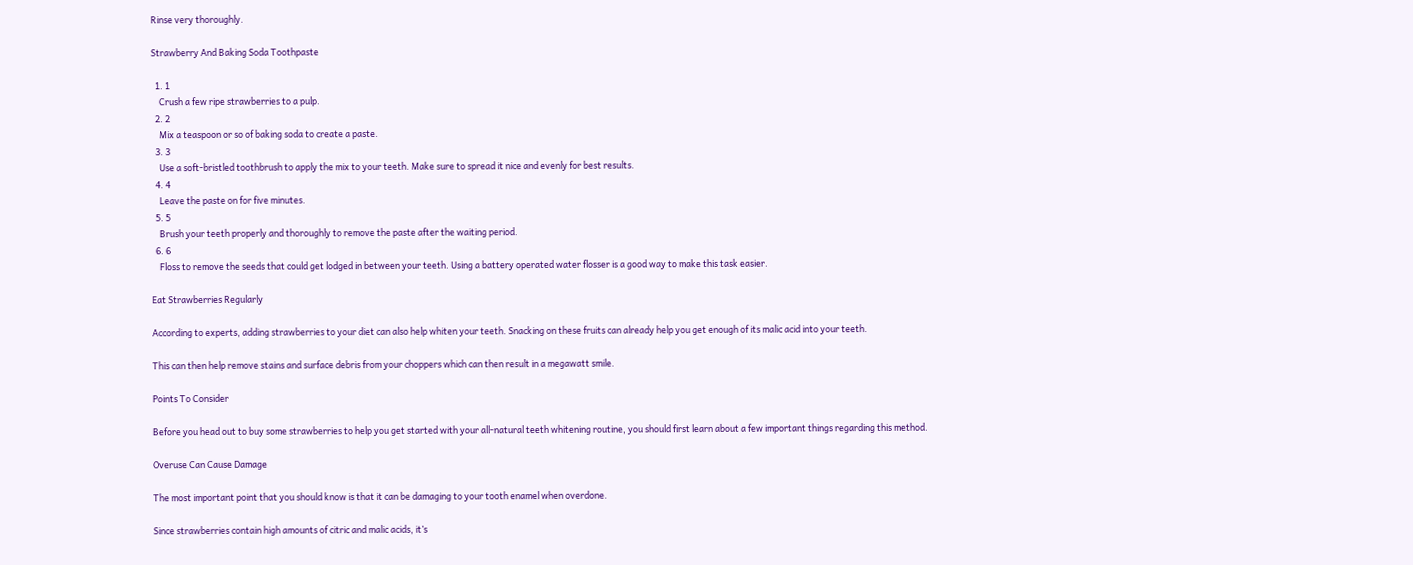Rinse very thoroughly.

Strawberry And Baking Soda Toothpaste

  1. 1
    Crush a few ripe strawberries to a pulp.
  2. 2
    Mix a teaspoon or so of baking soda to create a paste.
  3. 3
    Use a soft-bristled toothbrush to apply the mix to your teeth. Make sure to spread it nice and evenly for best results.
  4. 4
    Leave the paste on for five minutes.
  5. 5
    Brush your teeth properly and thoroughly to remove the paste after the waiting period.
  6. 6
    Floss to remove the seeds that could get lodged in between your teeth. Using a battery operated water flosser is a good way to make this task easier.

Eat Strawberries Regularly

According to experts, adding strawberries to your diet can also help whiten your teeth. Snacking on these fruits can already help you get enough of its malic acid into your teeth.

This can then help remove stains and surface debris from your choppers which can then result in a megawatt smile.

Points To Consider

Before you head out to buy some strawberries to help you get started with your all-natural teeth whitening routine, you should first learn about a few important things regarding this method.

Overuse Can Cause Damage

The most important point that you should know is that it can be damaging to your tooth enamel when overdone.

Since strawberries contain high amounts of citric and malic acids, it’s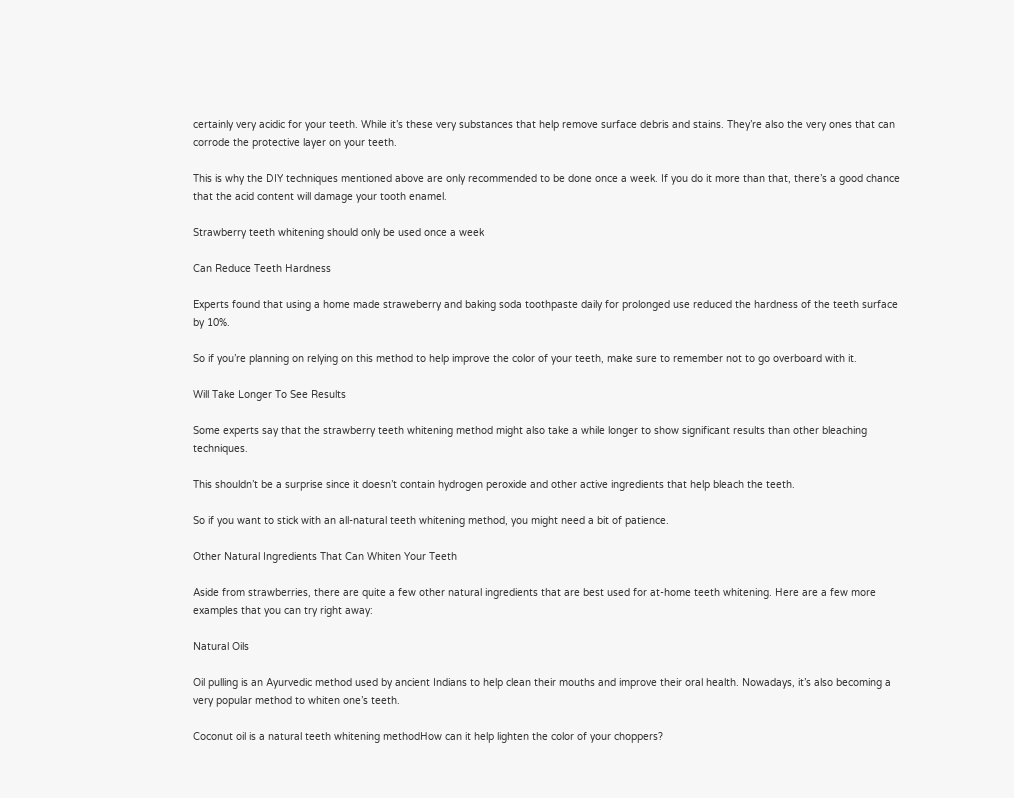certainly very acidic for your teeth. While it’s these very substances that help remove surface debris and stains. They’re also the very ones that can corrode the protective layer on your teeth.

This is why the DIY techniques mentioned above are only recommended to be done once a week. If you do it more than that, there’s a good chance that the acid content will damage your tooth enamel.

Strawberry teeth whitening should only be used once a week

Can Reduce Teeth Hardness

Experts found that using a home made straweberry and baking soda toothpaste daily for prolonged use reduced the hardness of the teeth surface by 10%.

So if you’re planning on relying on this method to help improve the color of your teeth, make sure to remember not to go overboard with it.

Will Take Longer To See Results

Some experts say that the strawberry teeth whitening method might also take a while longer to show significant results than other bleaching techniques.

This shouldn’t be a surprise since it doesn’t contain hydrogen peroxide and other active ingredients that help bleach the teeth.

So if you want to stick with an all-natural teeth whitening method, you might need a bit of patience.

Other Natural Ingredients That Can Whiten Your Teeth

Aside from strawberries, there are quite a few other natural ingredients that are best used for at-home teeth whitening. Here are a few more examples that you can try right away:

Natural Oils

Oil pulling is an Ayurvedic method used by ancient Indians to help clean their mouths and improve their oral health. Nowadays, it’s also becoming a very popular method to whiten one’s teeth.

Coconut oil is a natural teeth whitening methodHow can it help lighten the color of your choppers?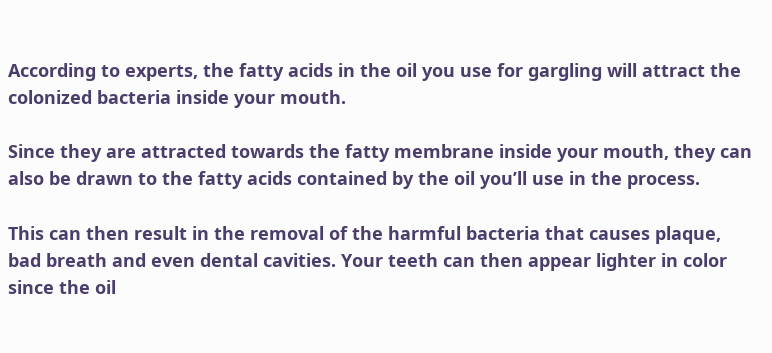According to experts, the fatty acids in the oil you use for gargling will attract the colonized bacteria inside your mouth.

Since they are attracted towards the fatty membrane inside your mouth, they can also be drawn to the fatty acids contained by the oil you’ll use in the process.

This can then result in the removal of the harmful bacteria that causes plaque, bad breath and even dental cavities. Your teeth can then appear lighter in color since the oil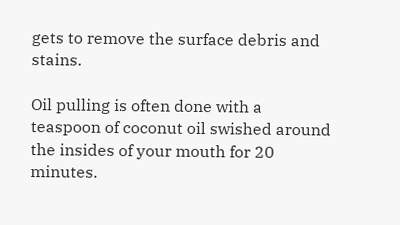gets to remove the surface debris and stains.

Oil pulling is often done with a teaspoon of coconut oil swished around the insides of your mouth for 20 minutes.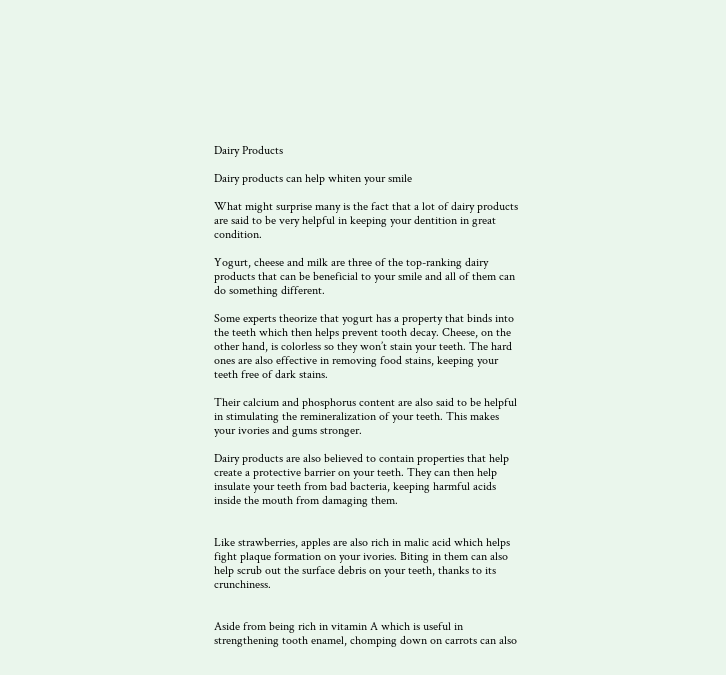Dairy Products

Dairy products can help whiten your smile

What might surprise many is the fact that a lot of dairy products are said to be very helpful in keeping your dentition in great condition.

Yogurt, cheese and milk are three of the top-ranking dairy products that can be beneficial to your smile and all of them can do something different.

Some experts theorize that yogurt has a property that binds into the teeth which then helps prevent tooth decay. Cheese, on the other hand, is colorless so they won’t stain your teeth. The hard ones are also effective in removing food stains, keeping your teeth free of dark stains.

Their calcium and phosphorus content are also said to be helpful in stimulating the remineralization of your teeth. This makes your ivories and gums stronger.

Dairy products are also believed to contain properties that help create a protective barrier on your teeth. They can then help insulate your teeth from bad bacteria, keeping harmful acids inside the mouth from damaging them.


Like strawberries, apples are also rich in malic acid which helps fight plaque formation on your ivories. Biting in them can also help scrub out the surface debris on your teeth, thanks to its crunchiness.


Aside from being rich in vitamin A which is useful in strengthening tooth enamel, chomping down on carrots can also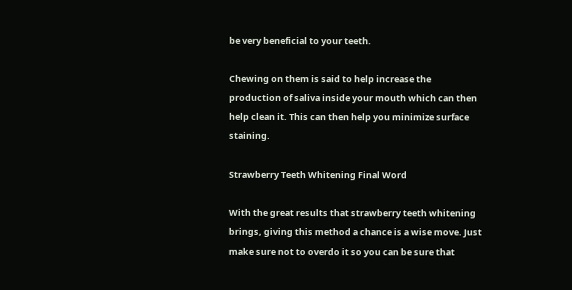be very beneficial to your teeth.

Chewing on them is said to help increase the production of saliva inside your mouth which can then help clean it. This can then help you minimize surface staining.

Strawberry Teeth Whitening Final Word

With the great results that strawberry teeth whitening brings, giving this method a chance is a wise move. Just make sure not to overdo it so you can be sure that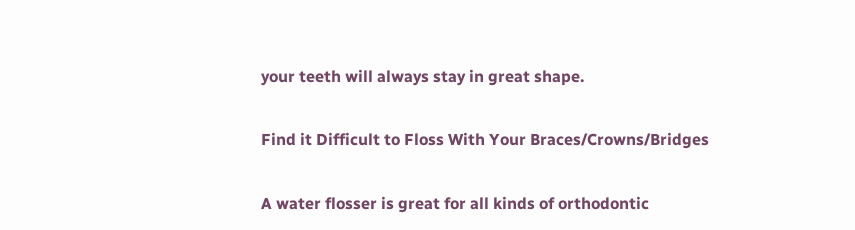your teeth will always stay in great shape.

Find it Difficult to Floss With Your Braces/Crowns/Bridges

A water flosser is great for all kinds of orthodontic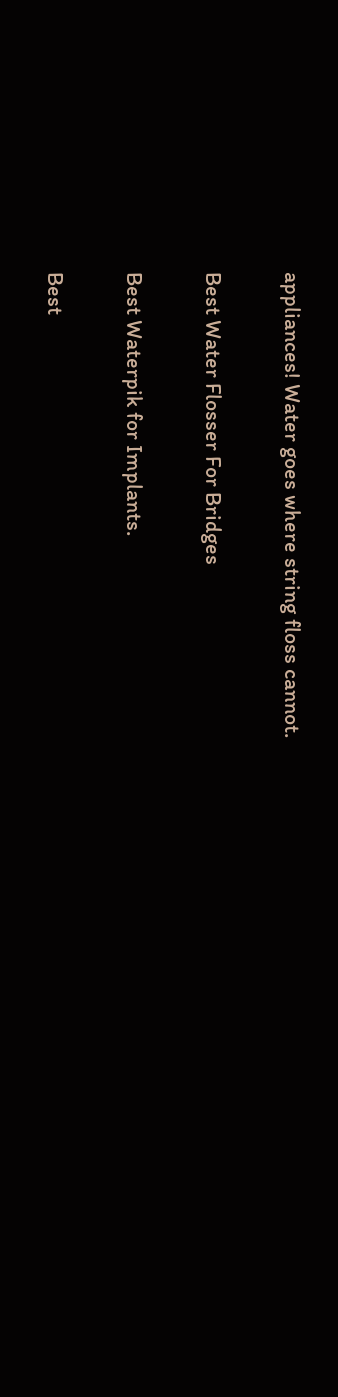appliances! Water goes where string floss cannot.

Best Water Flosser For Bridges

Best Waterpik for Implants.

Best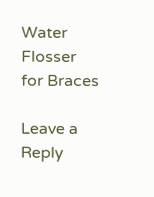Water Flosser for Braces

Leave a Reply